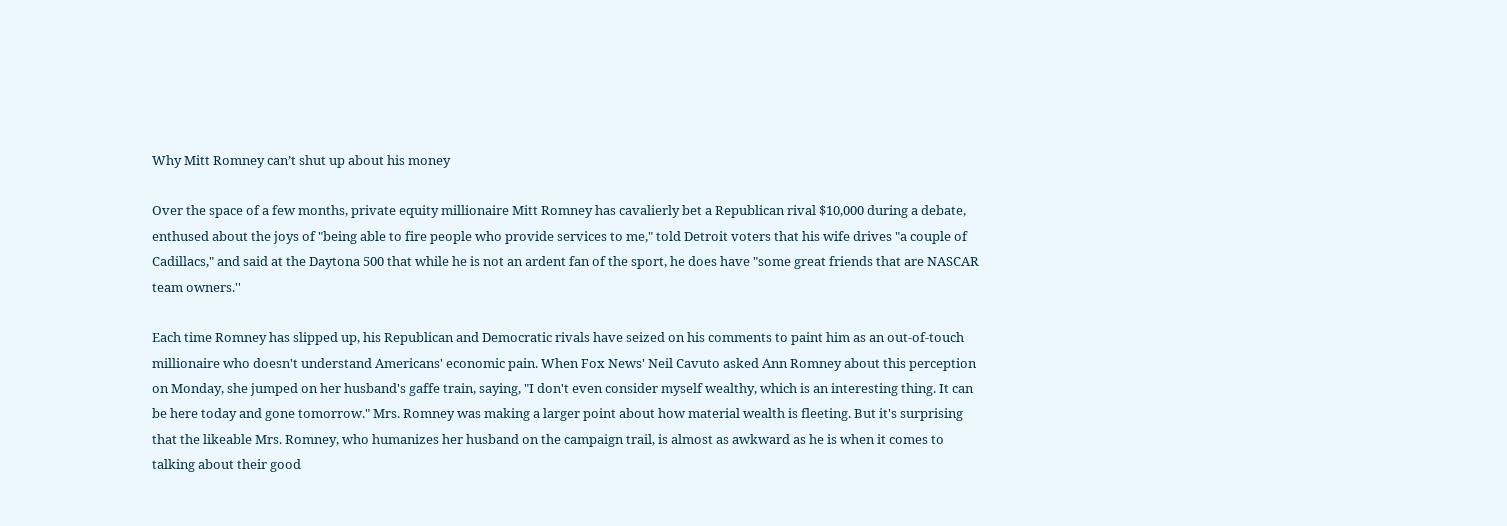Why Mitt Romney can’t shut up about his money

Over the space of a few months, private equity millionaire Mitt Romney has cavalierly bet a Republican rival $10,000 during a debate, enthused about the joys of "being able to fire people who provide services to me," told Detroit voters that his wife drives "a couple of Cadillacs," and said at the Daytona 500 that while he is not an ardent fan of the sport, he does have "some great friends that are NASCAR team owners.''

Each time Romney has slipped up, his Republican and Democratic rivals have seized on his comments to paint him as an out-of-touch millionaire who doesn't understand Americans' economic pain. When Fox News' Neil Cavuto asked Ann Romney about this perception on Monday, she jumped on her husband's gaffe train, saying, "I don't even consider myself wealthy, which is an interesting thing. It can be here today and gone tomorrow." Mrs. Romney was making a larger point about how material wealth is fleeting. But it's surprising that the likeable Mrs. Romney, who humanizes her husband on the campaign trail, is almost as awkward as he is when it comes to talking about their good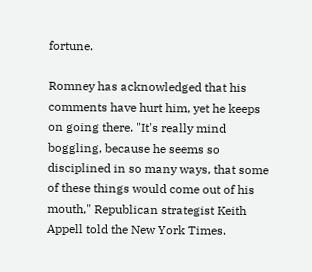fortune.

Romney has acknowledged that his comments have hurt him, yet he keeps on going there. "It's really mind boggling, because he seems so disciplined in so many ways, that some of these things would come out of his mouth," Republican strategist Keith Appell told the New York Times.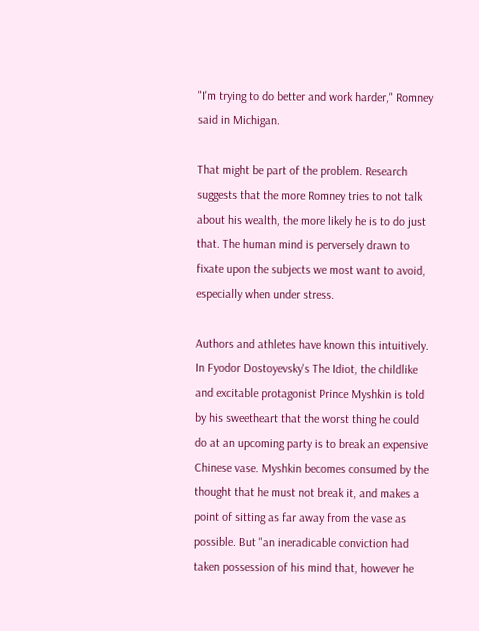"I'm trying to do better and work harder," Romney said in Michigan.

That might be part of the problem. Research suggests that the more Romney tries to not talk about his wealth, the more likely he is to do just that. The human mind is perversely drawn to fixate upon the subjects we most want to avoid, especially when under stress.

Authors and athletes have known this intuitively. In Fyodor Dostoyevsky's The Idiot, the childlike and excitable protagonist Prince Myshkin is told by his sweetheart that the worst thing he could do at an upcoming party is to break an expensive Chinese vase. Myshkin becomes consumed by the thought that he must not break it, and makes a point of sitting as far away from the vase as possible. But "an ineradicable conviction had taken possession of his mind that, however he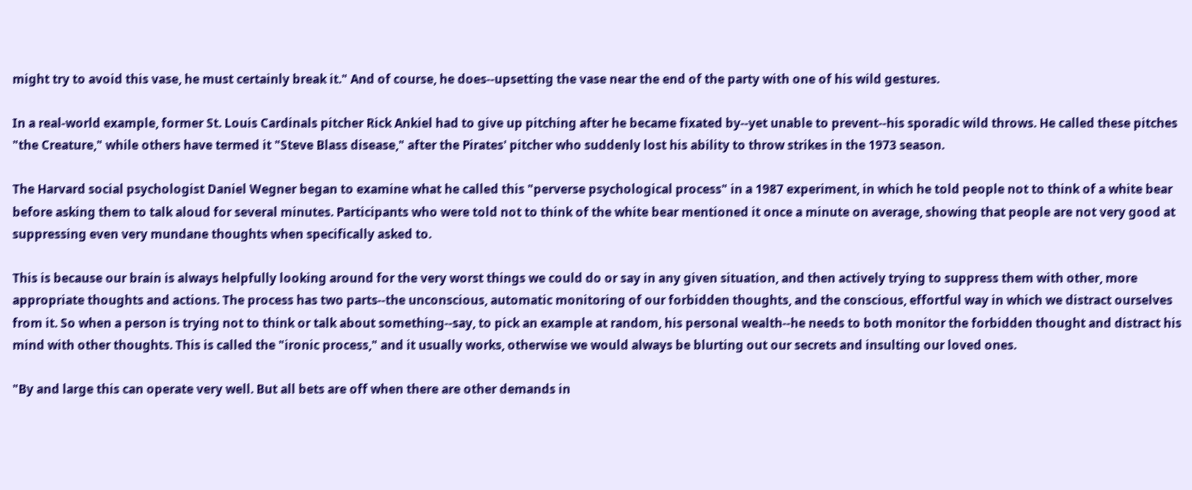might try to avoid this vase, he must certainly break it." And of course, he does--upsetting the vase near the end of the party with one of his wild gestures.

In a real-world example, former St. Louis Cardinals pitcher Rick Ankiel had to give up pitching after he became fixated by--yet unable to prevent--his sporadic wild throws. He called these pitches "the Creature," while others have termed it "Steve Blass disease," after the Pirates' pitcher who suddenly lost his ability to throw strikes in the 1973 season.

The Harvard social psychologist Daniel Wegner began to examine what he called this "perverse psychological process" in a 1987 experiment, in which he told people not to think of a white bear before asking them to talk aloud for several minutes. Participants who were told not to think of the white bear mentioned it once a minute on average, showing that people are not very good at suppressing even very mundane thoughts when specifically asked to.

This is because our brain is always helpfully looking around for the very worst things we could do or say in any given situation, and then actively trying to suppress them with other, more appropriate thoughts and actions. The process has two parts--the unconscious, automatic monitoring of our forbidden thoughts, and the conscious, effortful way in which we distract ourselves from it. So when a person is trying not to think or talk about something--say, to pick an example at random, his personal wealth--he needs to both monitor the forbidden thought and distract his mind with other thoughts. This is called the "ironic process," and it usually works, otherwise we would always be blurting out our secrets and insulting our loved ones.

"By and large this can operate very well. But all bets are off when there are other demands in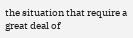the situation that require a great deal of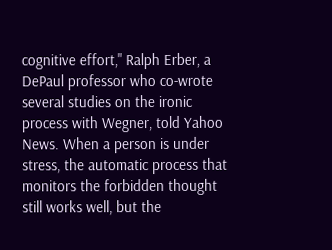cognitive effort," Ralph Erber, a DePaul professor who co-wrote several studies on the ironic process with Wegner, told Yahoo News. When a person is under stress, the automatic process that monitors the forbidden thought still works well, but the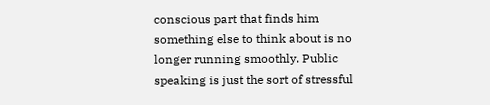conscious part that finds him something else to think about is no longer running smoothly. Public speaking is just the sort of stressful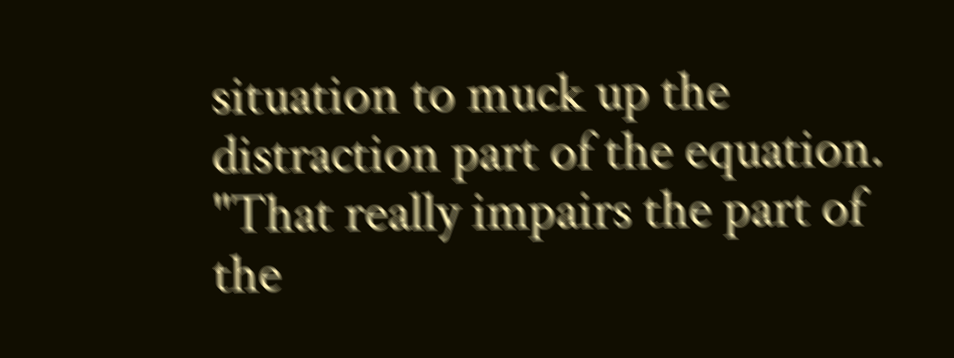situation to muck up the distraction part of the equation. "That really impairs the part of the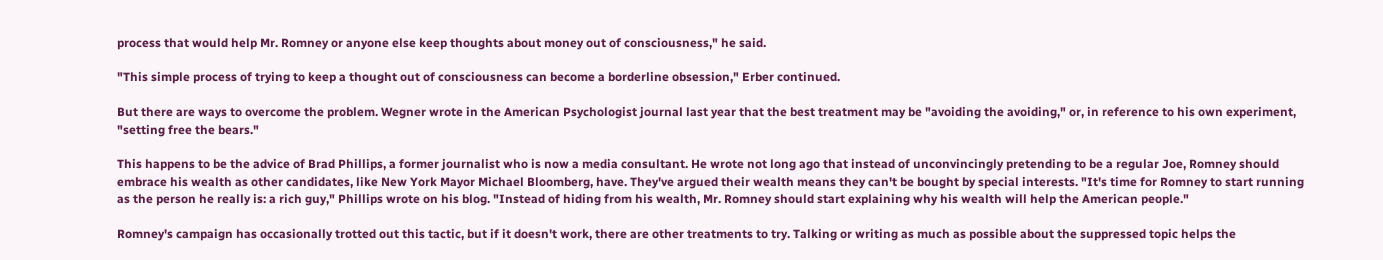process that would help Mr. Romney or anyone else keep thoughts about money out of consciousness," he said.

"This simple process of trying to keep a thought out of consciousness can become a borderline obsession," Erber continued.

But there are ways to overcome the problem. Wegner wrote in the American Psychologist journal last year that the best treatment may be "avoiding the avoiding," or, in reference to his own experiment, "setting free the bears."

This happens to be the advice of Brad Phillips, a former journalist who is now a media consultant. He wrote not long ago that instead of unconvincingly pretending to be a regular Joe, Romney should embrace his wealth as other candidates, like New York Mayor Michael Bloomberg, have. They've argued their wealth means they can't be bought by special interests. "It's time for Romney to start running as the person he really is: a rich guy," Phillips wrote on his blog. "Instead of hiding from his wealth, Mr. Romney should start explaining why his wealth will help the American people."

Romney's campaign has occasionally trotted out this tactic, but if it doesn't work, there are other treatments to try. Talking or writing as much as possible about the suppressed topic helps the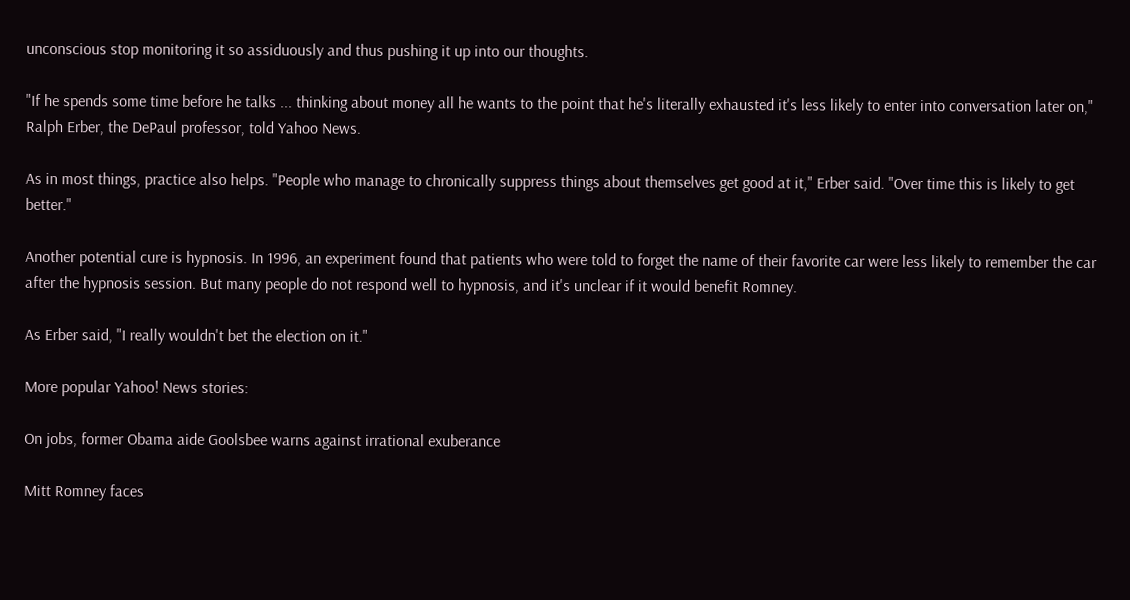unconscious stop monitoring it so assiduously and thus pushing it up into our thoughts.

"If he spends some time before he talks ... thinking about money all he wants to the point that he's literally exhausted it's less likely to enter into conversation later on," Ralph Erber, the DePaul professor, told Yahoo News.

As in most things, practice also helps. "People who manage to chronically suppress things about themselves get good at it," Erber said. "Over time this is likely to get better."

Another potential cure is hypnosis. In 1996, an experiment found that patients who were told to forget the name of their favorite car were less likely to remember the car after the hypnosis session. But many people do not respond well to hypnosis, and it's unclear if it would benefit Romney.

As Erber said, "I really wouldn't bet the election on it."

More popular Yahoo! News stories:

On jobs, former Obama aide Goolsbee warns against irrational exuberance

Mitt Romney faces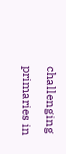challenging primaries in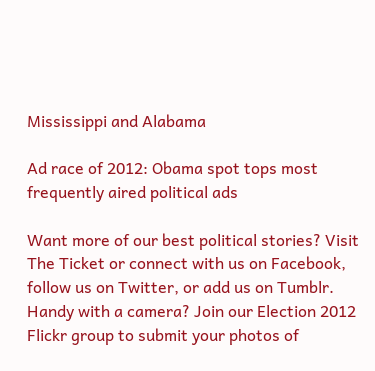Mississippi and Alabama

Ad race of 2012: Obama spot tops most frequently aired political ads

Want more of our best political stories? Visit The Ticket or connect with us on Facebook, follow us on Twitter, or add us on Tumblr. Handy with a camera? Join our Election 2012 Flickr group to submit your photos of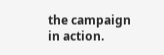the campaign in action.